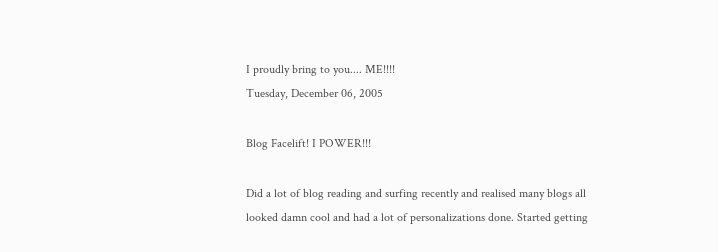I proudly bring to you.... ME!!!!
Tuesday, December 06, 2005

Blog Facelift! I POWER!!!

Did a lot of blog reading and surfing recently and realised many blogs all looked damn cool and had a lot of personalizations done. Started getting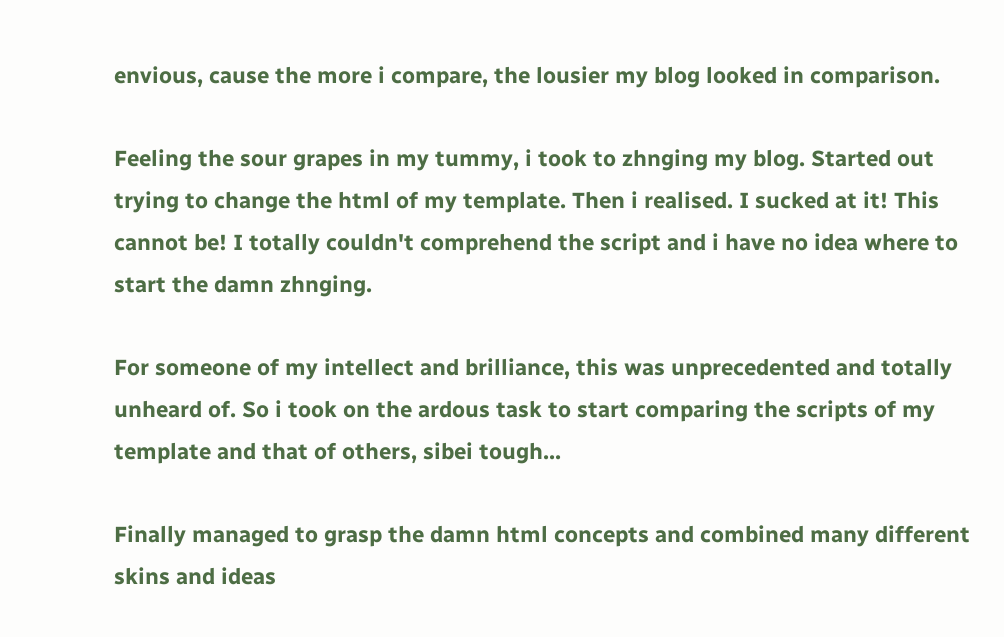envious, cause the more i compare, the lousier my blog looked in comparison.

Feeling the sour grapes in my tummy, i took to zhnging my blog. Started out trying to change the html of my template. Then i realised. I sucked at it! This cannot be! I totally couldn't comprehend the script and i have no idea where to start the damn zhnging.

For someone of my intellect and brilliance, this was unprecedented and totally unheard of. So i took on the ardous task to start comparing the scripts of my template and that of others, sibei tough...

Finally managed to grasp the damn html concepts and combined many different skins and ideas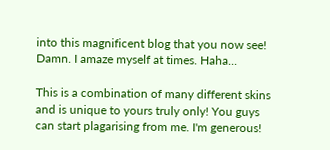into this magnificent blog that you now see! Damn. I amaze myself at times. Haha...

This is a combination of many different skins and is unique to yours truly only! You guys can start plagarising from me. I'm generous!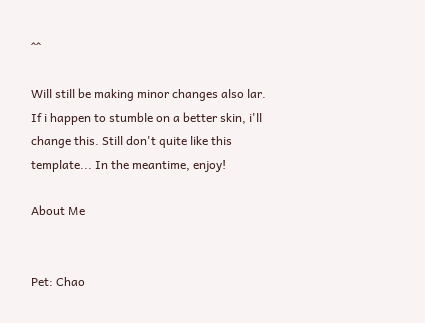^^

Will still be making minor changes also lar. If i happen to stumble on a better skin, i'll change this. Still don't quite like this template... In the meantime, enjoy!

About Me


Pet: Chao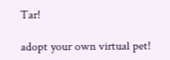Tar!

adopt your own virtual pet!